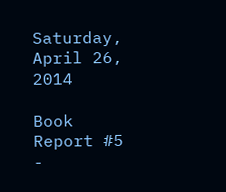Saturday, April 26, 2014

Book Report #5 -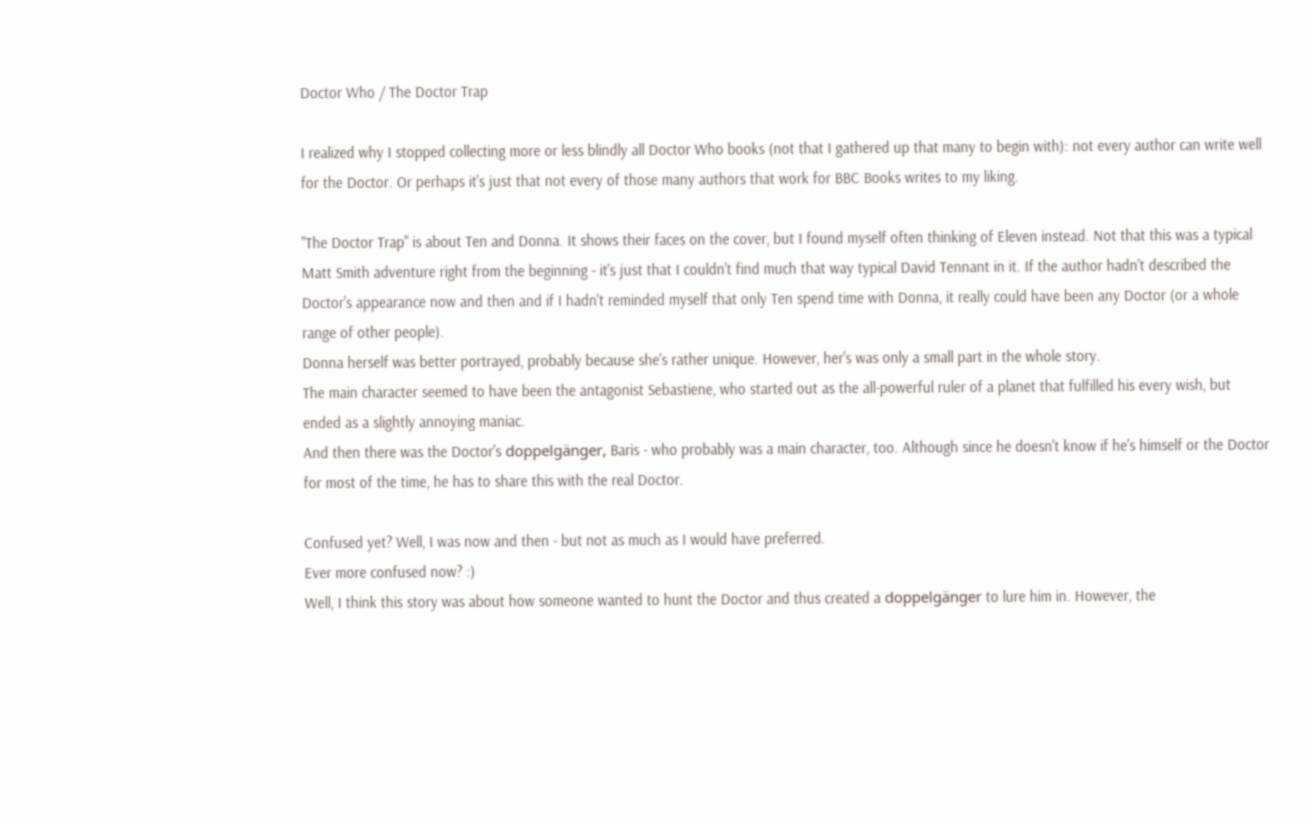Doctor Who / The Doctor Trap

I realized why I stopped collecting more or less blindly all Doctor Who books (not that I gathered up that many to begin with): not every author can write well for the Doctor. Or perhaps it's just that not every of those many authors that work for BBC Books writes to my liking.

"The Doctor Trap" is about Ten and Donna. It shows their faces on the cover, but I found myself often thinking of Eleven instead. Not that this was a typical Matt Smith adventure right from the beginning - it's just that I couldn't find much that way typical David Tennant in it. If the author hadn't described the Doctor's appearance now and then and if I hadn't reminded myself that only Ten spend time with Donna, it really could have been any Doctor (or a whole range of other people).
Donna herself was better portrayed, probably because she's rather unique. However, her's was only a small part in the whole story.
The main character seemed to have been the antagonist Sebastiene, who started out as the all-powerful ruler of a planet that fulfilled his every wish, but ended as a slightly annoying maniac.
And then there was the Doctor's doppelgänger, Baris - who probably was a main character, too. Although since he doesn't know if he's himself or the Doctor for most of the time, he has to share this with the real Doctor.

Confused yet? Well, I was now and then - but not as much as I would have preferred.
Ever more confused now? :)
Well, I think this story was about how someone wanted to hunt the Doctor and thus created a doppelgänger to lure him in. However, the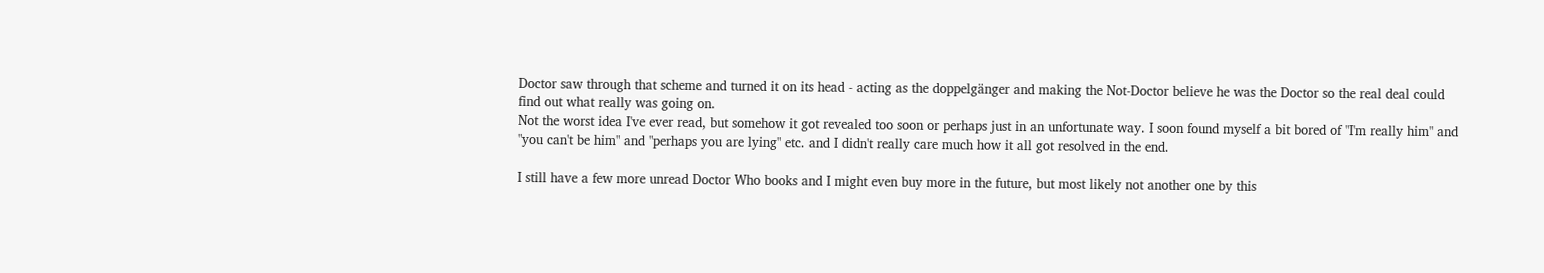Doctor saw through that scheme and turned it on its head - acting as the doppelgänger and making the Not-Doctor believe he was the Doctor so the real deal could find out what really was going on.
Not the worst idea I've ever read, but somehow it got revealed too soon or perhaps just in an unfortunate way. I soon found myself a bit bored of "I'm really him" and "you can't be him" and "perhaps you are lying" etc. and I didn't really care much how it all got resolved in the end.

I still have a few more unread Doctor Who books and I might even buy more in the future, but most likely not another one by this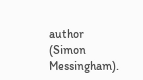author (Simon Messingham).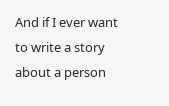And if I ever want to write a story about a person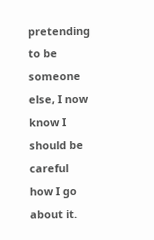pretending to be someone else, I now know I should be careful how I go about it.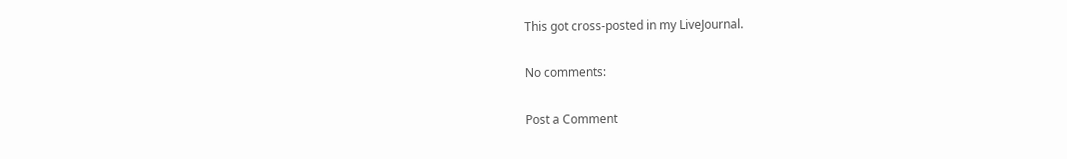This got cross-posted in my LiveJournal.

No comments:

Post a Comment